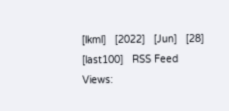[lkml]   [2022]   [Jun]   [28]   [last100]   RSS Feed
Views: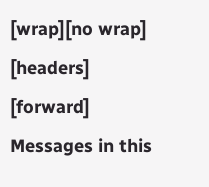[wrap][no wrap]   [headers]  [forward]
Messages in this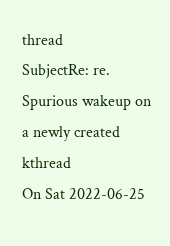thread
SubjectRe: re. Spurious wakeup on a newly created kthread
On Sat 2022-06-25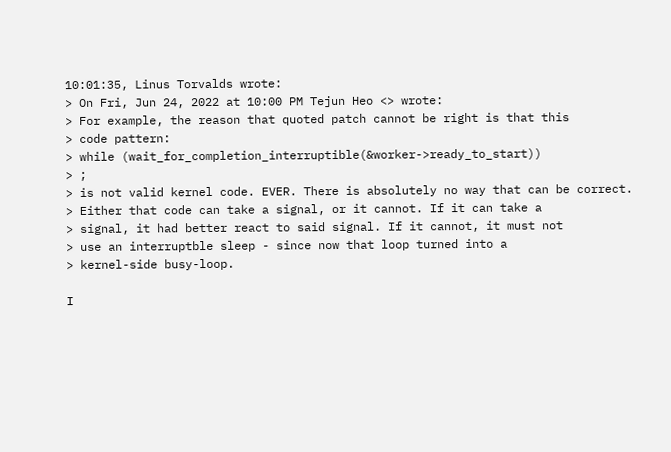10:01:35, Linus Torvalds wrote:
> On Fri, Jun 24, 2022 at 10:00 PM Tejun Heo <> wrote:
> For example, the reason that quoted patch cannot be right is that this
> code pattern:
> while (wait_for_completion_interruptible(&worker->ready_to_start))
> ;
> is not valid kernel code. EVER. There is absolutely no way that can be correct.
> Either that code can take a signal, or it cannot. If it can take a
> signal, it had better react to said signal. If it cannot, it must not
> use an interruptble sleep - since now that loop turned into a
> kernel-side busy-loop.

I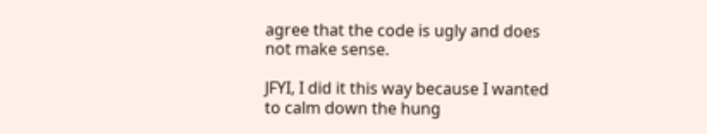agree that the code is ugly and does not make sense.

JFYI, I did it this way because I wanted to calm down the hung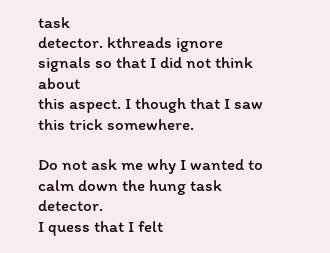task
detector. kthreads ignore signals so that I did not think about
this aspect. I though that I saw this trick somewhere.

Do not ask me why I wanted to calm down the hung task detector.
I quess that I felt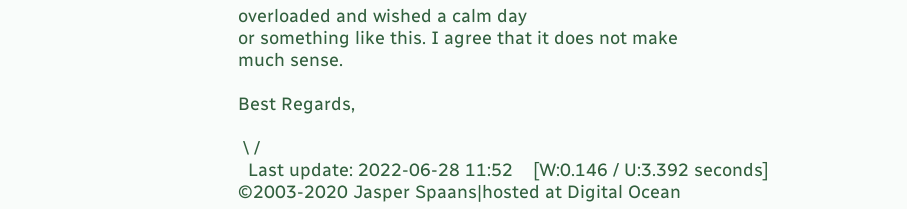overloaded and wished a calm day
or something like this. I agree that it does not make
much sense.

Best Regards,

 \ /
  Last update: 2022-06-28 11:52    [W:0.146 / U:3.392 seconds]
©2003-2020 Jasper Spaans|hosted at Digital Ocean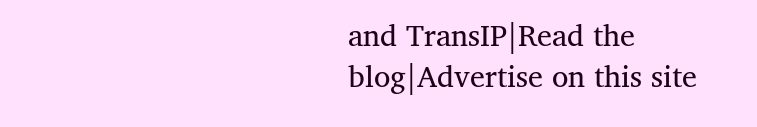and TransIP|Read the blog|Advertise on this site